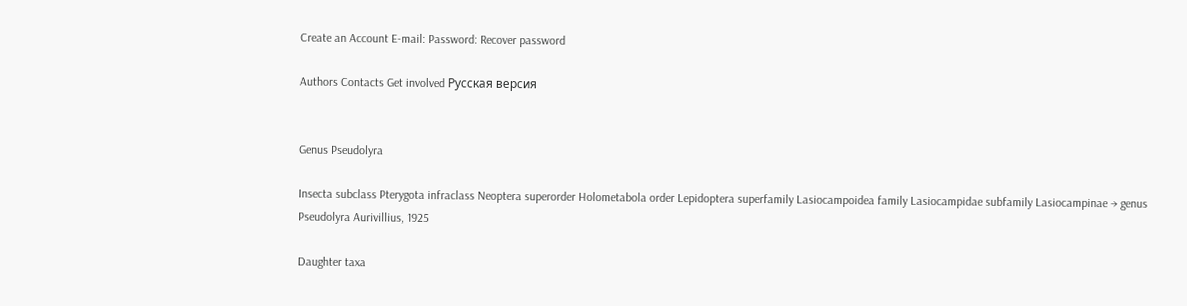Create an Account E-mail: Password: Recover password

Authors Contacts Get involved Русская версия


Genus Pseudolyra

Insecta subclass Pterygota infraclass Neoptera superorder Holometabola order Lepidoptera superfamily Lasiocampoidea family Lasiocampidae subfamily Lasiocampinae → genus Pseudolyra Aurivillius, 1925

Daughter taxa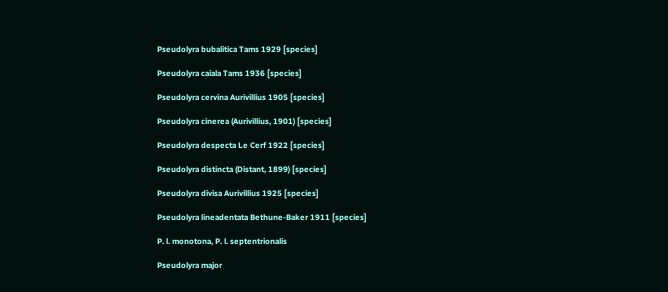Pseudolyra bubalitica Tams 1929 [species]

Pseudolyra caiala Tams 1936 [species]

Pseudolyra cervina Aurivillius 1905 [species]

Pseudolyra cinerea (Aurivillius, 1901) [species]

Pseudolyra despecta Le Cerf 1922 [species]

Pseudolyra distincta (Distant, 1899) [species]

Pseudolyra divisa Aurivillius 1925 [species]

Pseudolyra lineadentata Bethune-Baker 1911 [species]

P. l. monotona, P. l. septentrionalis

Pseudolyra major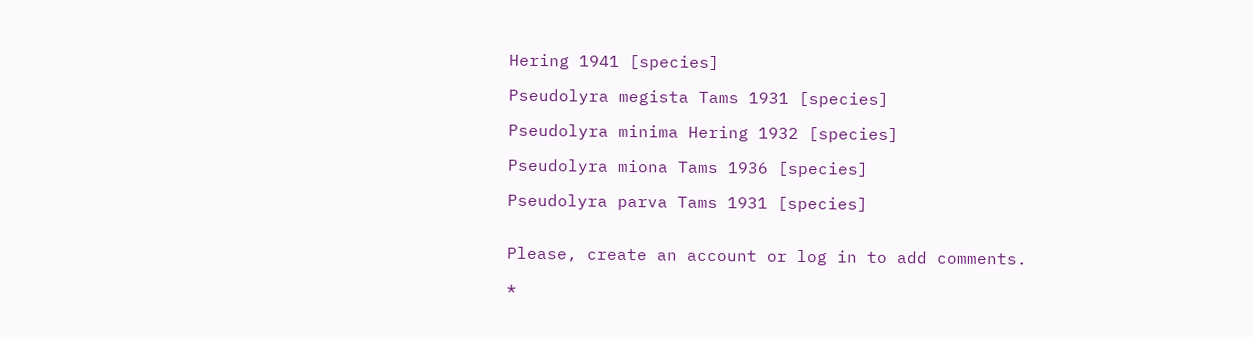Hering 1941 [species]

Pseudolyra megista Tams 1931 [species]

Pseudolyra minima Hering 1932 [species]

Pseudolyra miona Tams 1936 [species]

Pseudolyra parva Tams 1931 [species]


Please, create an account or log in to add comments.

*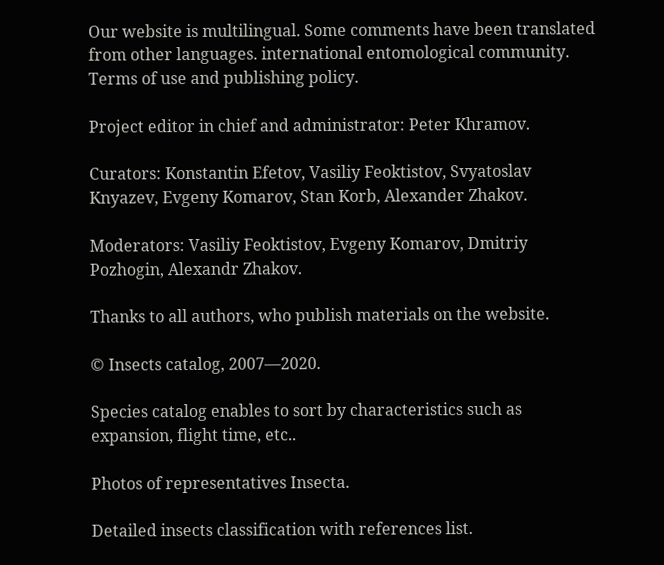Our website is multilingual. Some comments have been translated from other languages. international entomological community. Terms of use and publishing policy.

Project editor in chief and administrator: Peter Khramov.

Curators: Konstantin Efetov, Vasiliy Feoktistov, Svyatoslav Knyazev, Evgeny Komarov, Stan Korb, Alexander Zhakov.

Moderators: Vasiliy Feoktistov, Evgeny Komarov, Dmitriy Pozhogin, Alexandr Zhakov.

Thanks to all authors, who publish materials on the website.

© Insects catalog, 2007—2020.

Species catalog enables to sort by characteristics such as expansion, flight time, etc..

Photos of representatives Insecta.

Detailed insects classification with references list.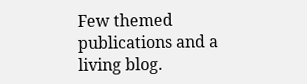Few themed publications and a living blog.